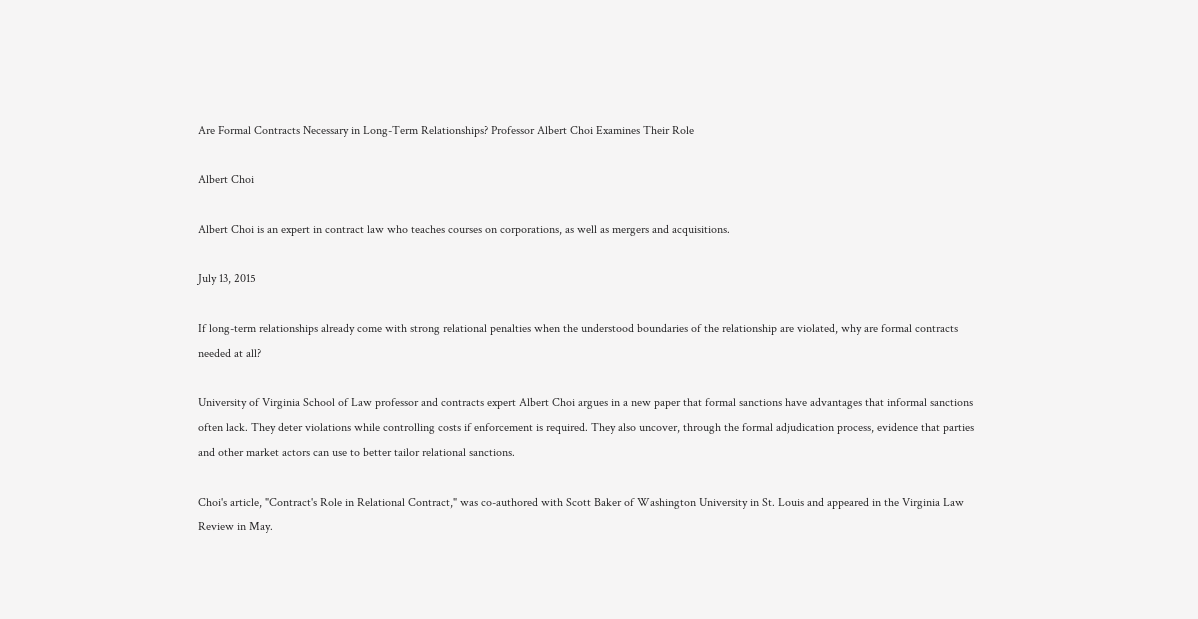Are Formal Contracts Necessary in Long-Term Relationships? Professor Albert Choi Examines Their Role

Albert Choi

Albert Choi is an expert in contract law who teaches courses on corporations, as well as mergers and acquisitions.

July 13, 2015

If long-term relationships already come with strong relational penalties when the understood boundaries of the relationship are violated, why are formal contracts needed at all?

University of Virginia School of Law professor and contracts expert Albert Choi argues in a new paper that formal sanctions have advantages that informal sanctions often lack. They deter violations while controlling costs if enforcement is required. They also uncover, through the formal adjudication process, evidence that parties and other market actors can use to better tailor relational sanctions.

Choi's article, "Contract's Role in Relational Contract," was co-authored with Scott Baker of Washington University in St. Louis and appeared in the Virginia Law Review in May.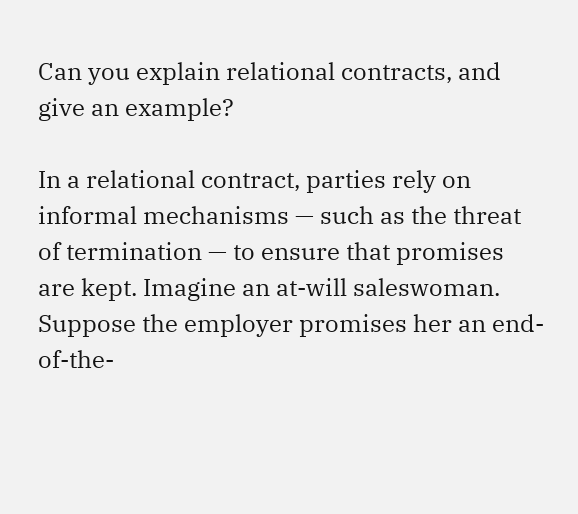Can you explain relational contracts, and give an example?

In a relational contract, parties rely on informal mechanisms — such as the threat of termination — to ensure that promises are kept. Imagine an at-will saleswoman. Suppose the employer promises her an end-of-the-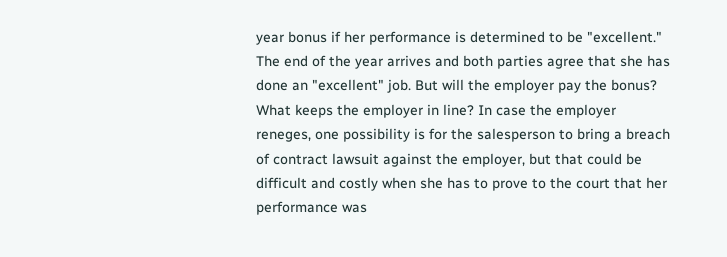year bonus if her performance is determined to be "excellent." The end of the year arrives and both parties agree that she has done an "excellent" job. But will the employer pay the bonus? What keeps the employer in line? In case the employer reneges, one possibility is for the salesperson to bring a breach of contract lawsuit against the employer, but that could be difficult and costly when she has to prove to the court that her performance was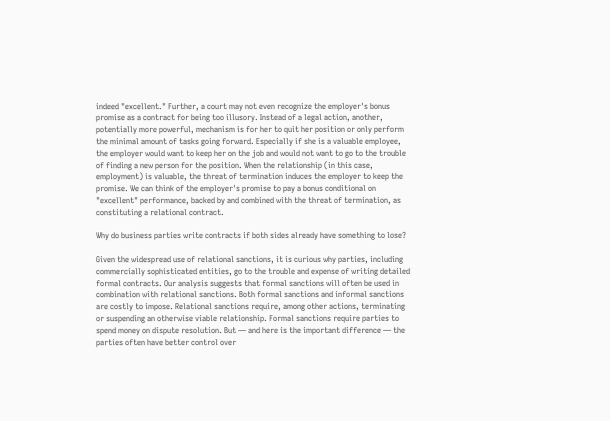indeed "excellent." Further, a court may not even recognize the employer's bonus promise as a contract for being too illusory. Instead of a legal action, another, potentially more powerful, mechanism is for her to quit her position or only perform the minimal amount of tasks going forward. Especially if she is a valuable employee, the employer would want to keep her on the job and would not want to go to the trouble of finding a new person for the position. When the relationship (in this case, employment) is valuable, the threat of termination induces the employer to keep the promise. We can think of the employer's promise to pay a bonus conditional on "excellent" performance, backed by and combined with the threat of termination, as constituting a relational contract.

Why do business parties write contracts if both sides already have something to lose?

Given the widespread use of relational sanctions, it is curious why parties, including commercially sophisticated entities, go to the trouble and expense of writing detailed formal contracts. Our analysis suggests that formal sanctions will often be used in combination with relational sanctions. Both formal sanctions and informal sanctions are costly to impose. Relational sanctions require, among other actions, terminating or suspending an otherwise viable relationship. Formal sanctions require parties to spend money on dispute resolution. But — and here is the important difference — the parties often have better control over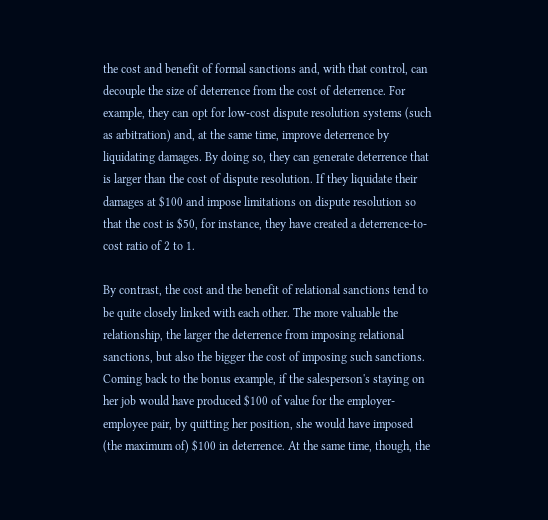the cost and benefit of formal sanctions and, with that control, can decouple the size of deterrence from the cost of deterrence. For example, they can opt for low-cost dispute resolution systems (such as arbitration) and, at the same time, improve deterrence by liquidating damages. By doing so, they can generate deterrence that is larger than the cost of dispute resolution. If they liquidate their damages at $100 and impose limitations on dispute resolution so that the cost is $50, for instance, they have created a deterrence-to-cost ratio of 2 to 1.

By contrast, the cost and the benefit of relational sanctions tend to be quite closely linked with each other. The more valuable the relationship, the larger the deterrence from imposing relational sanctions, but also the bigger the cost of imposing such sanctions. Coming back to the bonus example, if the salesperson's staying on her job would have produced $100 of value for the employer-employee pair, by quitting her position, she would have imposed (the maximum of) $100 in deterrence. At the same time, though, the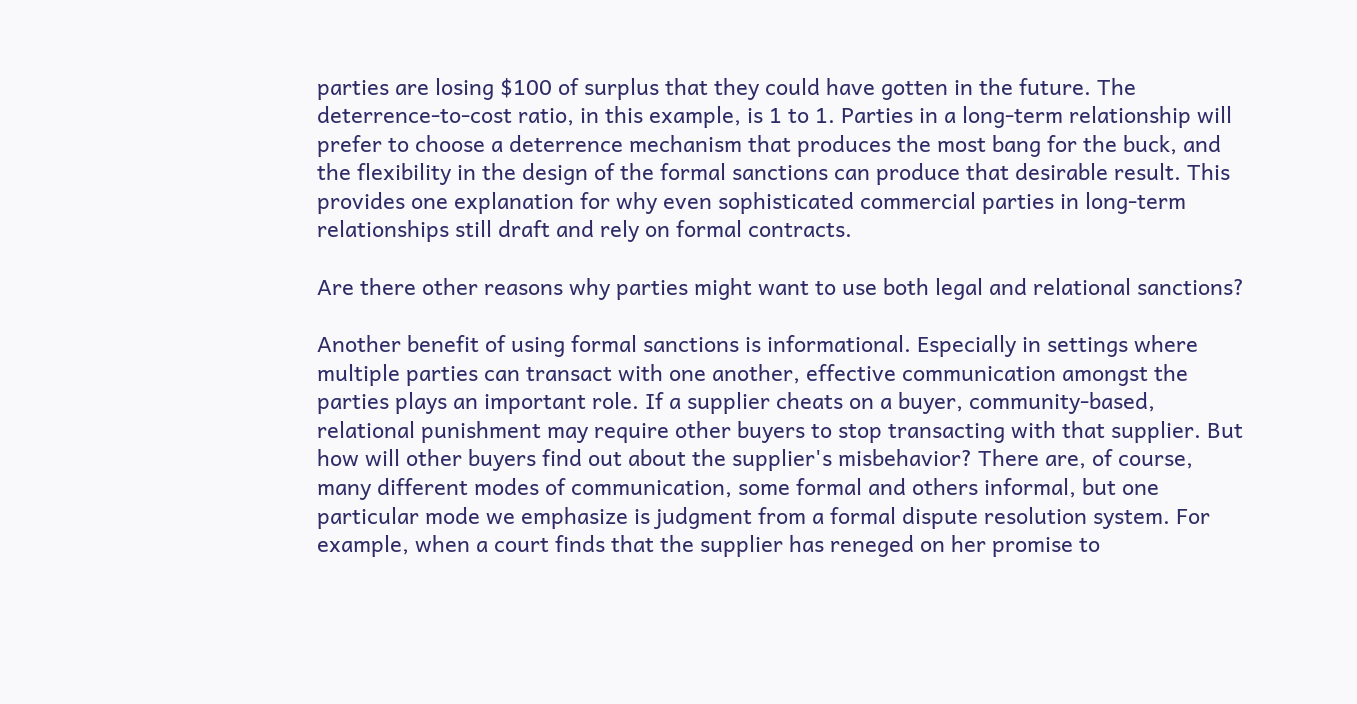parties are losing $100 of surplus that they could have gotten in the future. The deterrence-to-cost ratio, in this example, is 1 to 1. Parties in a long-term relationship will prefer to choose a deterrence mechanism that produces the most bang for the buck, and the flexibility in the design of the formal sanctions can produce that desirable result. This provides one explanation for why even sophisticated commercial parties in long-term relationships still draft and rely on formal contracts.

Are there other reasons why parties might want to use both legal and relational sanctions?

Another benefit of using formal sanctions is informational. Especially in settings where multiple parties can transact with one another, effective communication amongst the parties plays an important role. If a supplier cheats on a buyer, community-based, relational punishment may require other buyers to stop transacting with that supplier. But how will other buyers find out about the supplier's misbehavior? There are, of course, many different modes of communication, some formal and others informal, but one particular mode we emphasize is judgment from a formal dispute resolution system. For example, when a court finds that the supplier has reneged on her promise to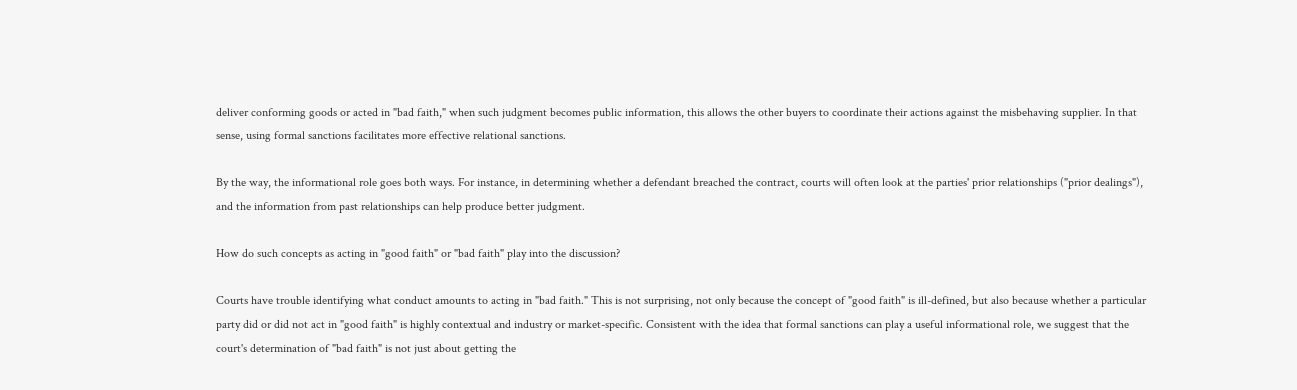deliver conforming goods or acted in "bad faith," when such judgment becomes public information, this allows the other buyers to coordinate their actions against the misbehaving supplier. In that sense, using formal sanctions facilitates more effective relational sanctions.

By the way, the informational role goes both ways. For instance, in determining whether a defendant breached the contract, courts will often look at the parties' prior relationships ("prior dealings"), and the information from past relationships can help produce better judgment.

How do such concepts as acting in "good faith" or "bad faith" play into the discussion?

Courts have trouble identifying what conduct amounts to acting in "bad faith." This is not surprising, not only because the concept of "good faith" is ill-defined, but also because whether a particular party did or did not act in "good faith" is highly contextual and industry or market-specific. Consistent with the idea that formal sanctions can play a useful informational role, we suggest that the court's determination of "bad faith" is not just about getting the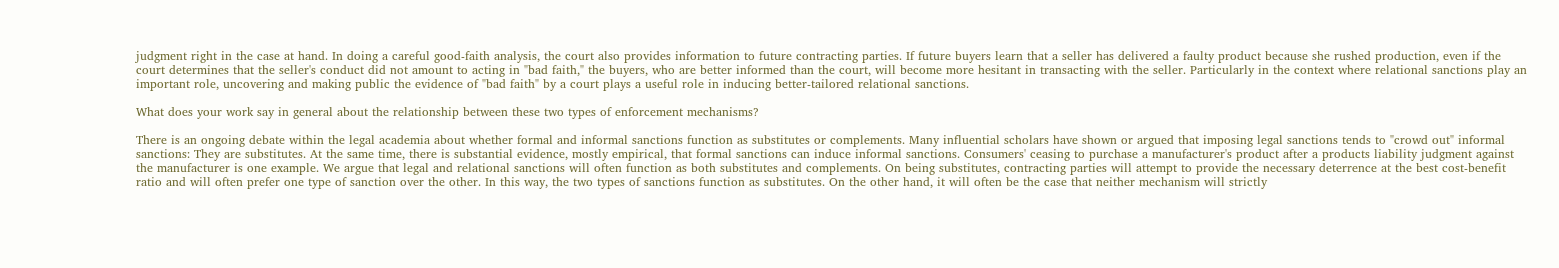judgment right in the case at hand. In doing a careful good-faith analysis, the court also provides information to future contracting parties. If future buyers learn that a seller has delivered a faulty product because she rushed production, even if the court determines that the seller's conduct did not amount to acting in "bad faith," the buyers, who are better informed than the court, will become more hesitant in transacting with the seller. Particularly in the context where relational sanctions play an important role, uncovering and making public the evidence of "bad faith" by a court plays a useful role in inducing better-tailored relational sanctions.

What does your work say in general about the relationship between these two types of enforcement mechanisms?

There is an ongoing debate within the legal academia about whether formal and informal sanctions function as substitutes or complements. Many influential scholars have shown or argued that imposing legal sanctions tends to "crowd out" informal sanctions: They are substitutes. At the same time, there is substantial evidence, mostly empirical, that formal sanctions can induce informal sanctions. Consumers' ceasing to purchase a manufacturer's product after a products liability judgment against the manufacturer is one example. We argue that legal and relational sanctions will often function as both substitutes and complements. On being substitutes, contracting parties will attempt to provide the necessary deterrence at the best cost-benefit ratio and will often prefer one type of sanction over the other. In this way, the two types of sanctions function as substitutes. On the other hand, it will often be the case that neither mechanism will strictly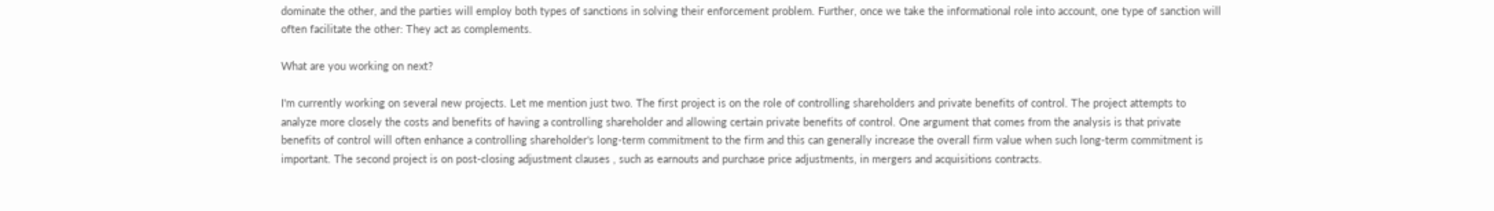dominate the other, and the parties will employ both types of sanctions in solving their enforcement problem. Further, once we take the informational role into account, one type of sanction will often facilitate the other: They act as complements.

What are you working on next?

I'm currently working on several new projects. Let me mention just two. The first project is on the role of controlling shareholders and private benefits of control. The project attempts to analyze more closely the costs and benefits of having a controlling shareholder and allowing certain private benefits of control. One argument that comes from the analysis is that private benefits of control will often enhance a controlling shareholder's long-term commitment to the firm and this can generally increase the overall firm value when such long-term commitment is important. The second project is on post-closing adjustment clauses , such as earnouts and purchase price adjustments, in mergers and acquisitions contracts.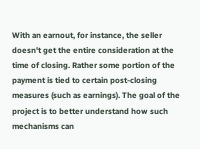With an earnout, for instance, the seller doesn't get the entire consideration at the time of closing. Rather some portion of the payment is tied to certain post-closing measures (such as earnings). The goal of the project is to better understand how such mechanisms can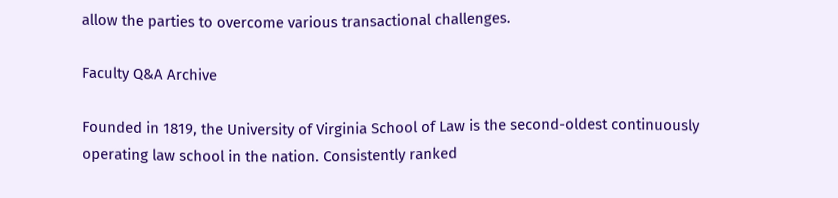allow the parties to overcome various transactional challenges.

Faculty Q&A Archive

Founded in 1819, the University of Virginia School of Law is the second-oldest continuously operating law school in the nation. Consistently ranked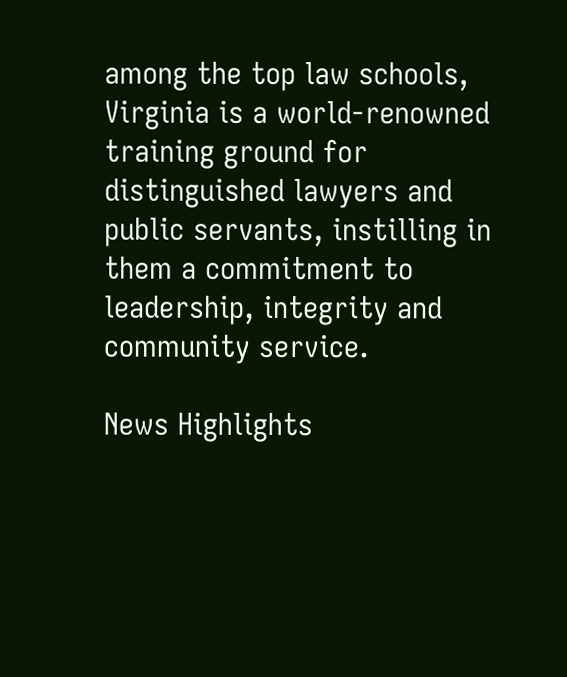among the top law schools, Virginia is a world-renowned training ground for distinguished lawyers and public servants, instilling in them a commitment to leadership, integrity and community service.

News Highlights